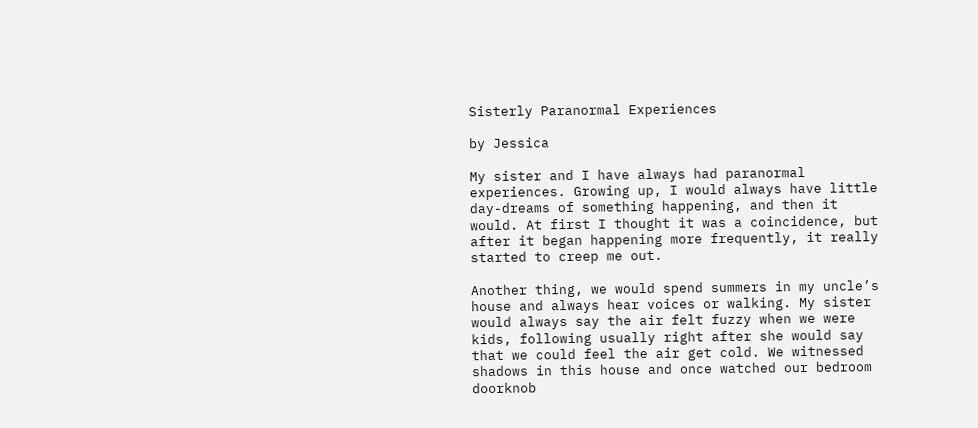Sisterly Paranormal Experiences

by Jessica

My sister and I have always had paranormal experiences. Growing up, I would always have little day-dreams of something happening, and then it would. At first I thought it was a coincidence, but after it began happening more frequently, it really started to creep me out.

Another thing, we would spend summers in my uncle’s house and always hear voices or walking. My sister would always say the air felt fuzzy when we were kids, following usually right after she would say that we could feel the air get cold. We witnessed shadows in this house and once watched our bedroom doorknob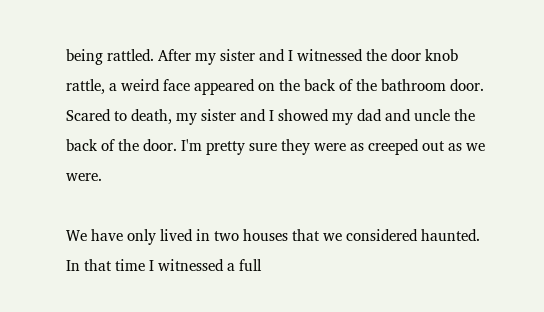being rattled. After my sister and I witnessed the door knob rattle, a weird face appeared on the back of the bathroom door. Scared to death, my sister and I showed my dad and uncle the back of the door. I'm pretty sure they were as creeped out as we were.

We have only lived in two houses that we considered haunted. In that time I witnessed a full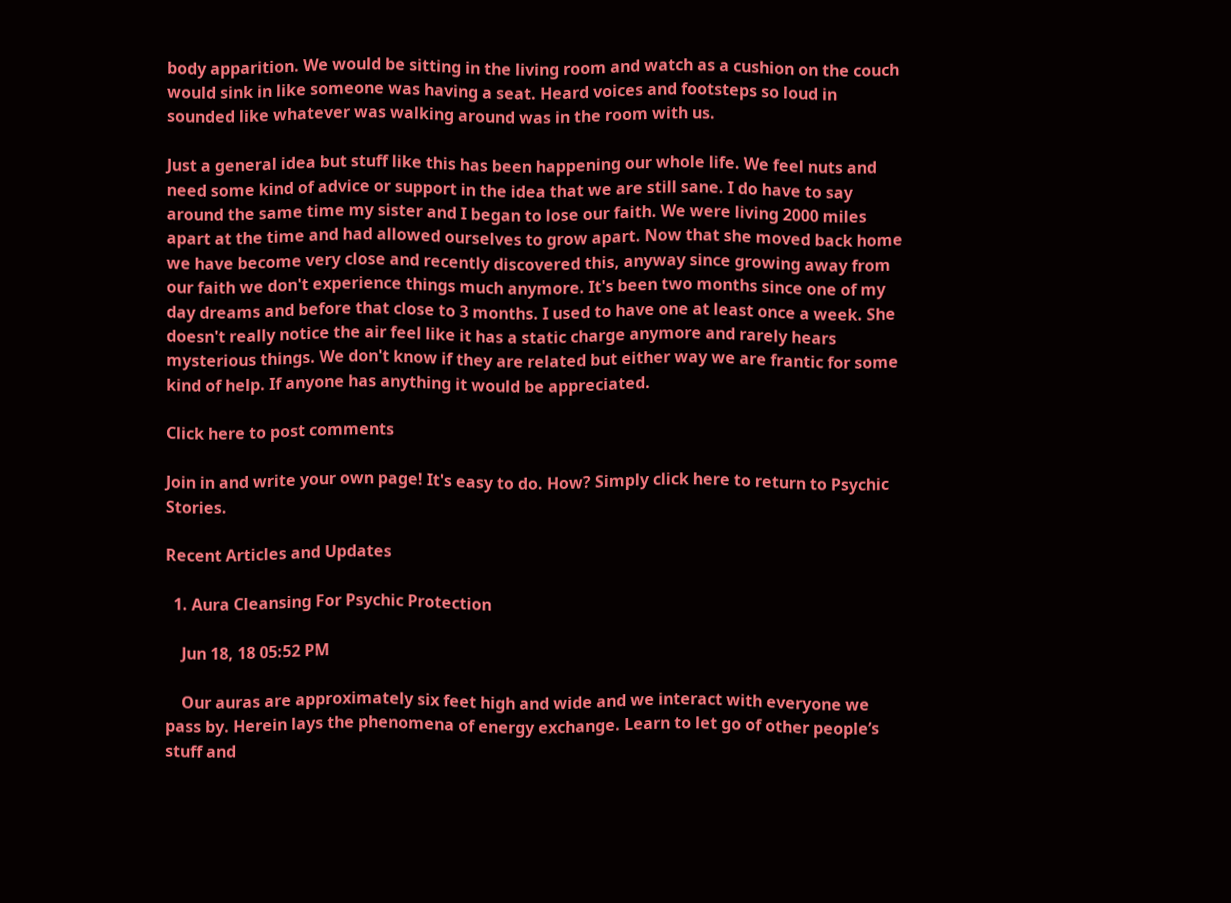body apparition. We would be sitting in the living room and watch as a cushion on the couch would sink in like someone was having a seat. Heard voices and footsteps so loud in sounded like whatever was walking around was in the room with us.

Just a general idea but stuff like this has been happening our whole life. We feel nuts and need some kind of advice or support in the idea that we are still sane. I do have to say around the same time my sister and I began to lose our faith. We were living 2000 miles apart at the time and had allowed ourselves to grow apart. Now that she moved back home we have become very close and recently discovered this, anyway since growing away from our faith we don't experience things much anymore. It's been two months since one of my day dreams and before that close to 3 months. I used to have one at least once a week. She doesn't really notice the air feel like it has a static charge anymore and rarely hears mysterious things. We don't know if they are related but either way we are frantic for some kind of help. If anyone has anything it would be appreciated.

Click here to post comments

Join in and write your own page! It's easy to do. How? Simply click here to return to Psychic Stories.

Recent Articles and Updates

  1. Aura Cleansing For Psychic Protection

    Jun 18, 18 05:52 PM

    Our auras are approximately six feet high and wide and we interact with everyone we pass by. Herein lays the phenomena of energy exchange. Learn to let go of other people’s stuff and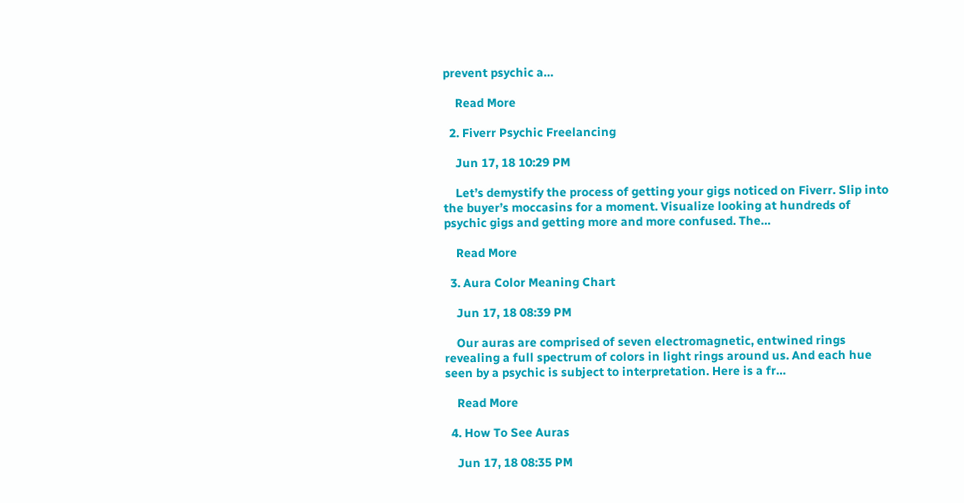prevent psychic a…

    Read More

  2. Fiverr Psychic Freelancing

    Jun 17, 18 10:29 PM

    Let’s demystify the process of getting your gigs noticed on Fiverr. Slip into the buyer’s moccasins for a moment. Visualize looking at hundreds of psychic gigs and getting more and more confused. The…

    Read More

  3. Aura Color Meaning Chart

    Jun 17, 18 08:39 PM

    Our auras are comprised of seven electromagnetic, entwined rings revealing a full spectrum of colors in light rings around us. And each hue seen by a psychic is subject to interpretation. Here is a fr…

    Read More

  4. How To See Auras

    Jun 17, 18 08:35 PM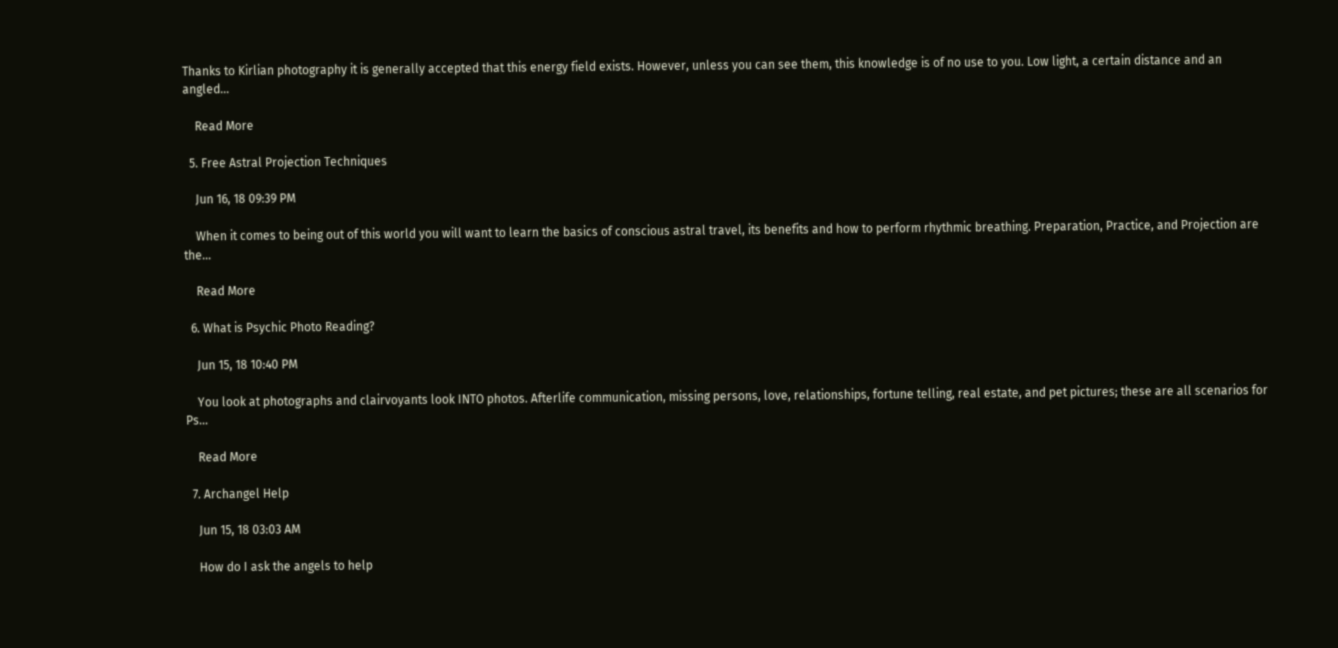Thanks to Kirlian photography it is generally accepted that this energy field exists. However, unless you can see them, this knowledge is of no use to you. Low light, a certain distance and an angled…

    Read More

  5. Free Astral Projection Techniques

    Jun 16, 18 09:39 PM

    When it comes to being out of this world you will want to learn the basics of conscious astral travel, its benefits and how to perform rhythmic breathing. Preparation, Practice, and Projection are the…

    Read More

  6. What is Psychic Photo Reading?

    Jun 15, 18 10:40 PM

    You look at photographs and clairvoyants look INTO photos. Afterlife communication, missing persons, love, relationships, fortune telling, real estate, and pet pictures; these are all scenarios for Ps…

    Read More

  7. Archangel Help

    Jun 15, 18 03:03 AM

    How do I ask the angels to help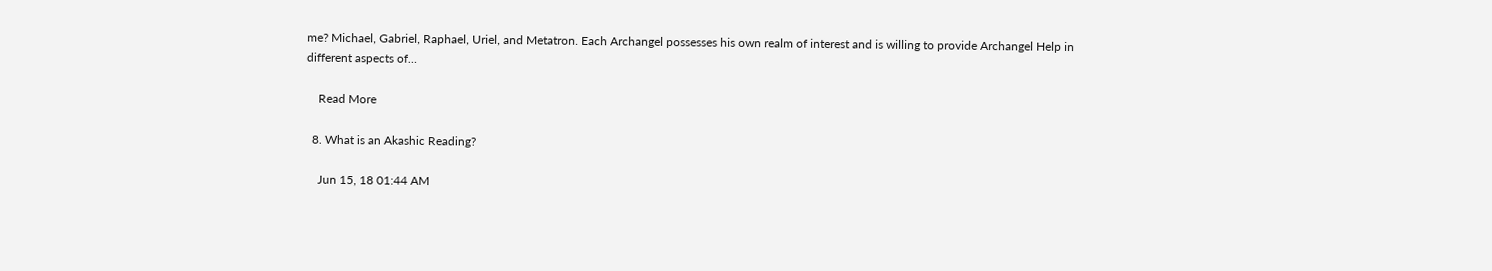me? Michael, Gabriel, Raphael, Uriel, and Metatron. Each Archangel possesses his own realm of interest and is willing to provide Archangel Help in different aspects of…

    Read More

  8. What is an Akashic Reading?

    Jun 15, 18 01:44 AM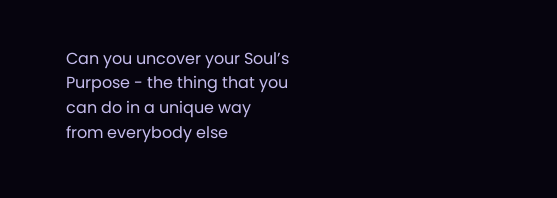Can you uncover your Soul’s Purpose - the thing that you can do in a unique way from everybody else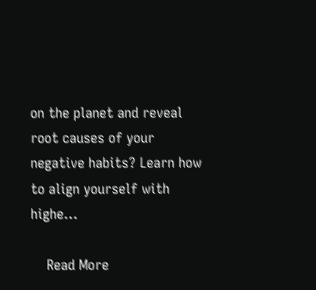on the planet and reveal root causes of your negative habits? Learn how to align yourself with highe…

    Read More